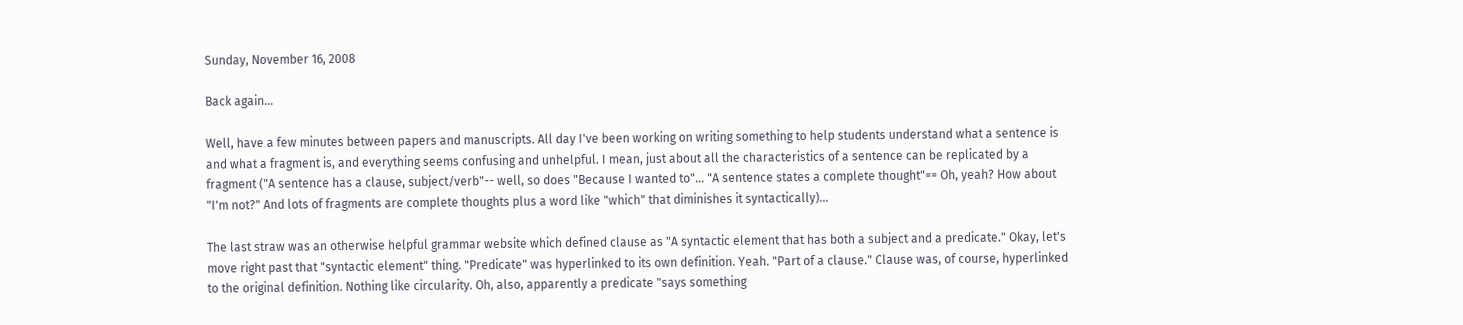Sunday, November 16, 2008

Back again...

Well, have a few minutes between papers and manuscripts. All day I've been working on writing something to help students understand what a sentence is and what a fragment is, and everything seems confusing and unhelpful. I mean, just about all the characteristics of a sentence can be replicated by a fragment ("A sentence has a clause, subject/verb"-- well, so does "Because I wanted to"... "A sentence states a complete thought"== Oh, yeah? How about "I'm not?" And lots of fragments are complete thoughts plus a word like "which" that diminishes it syntactically)...

The last straw was an otherwise helpful grammar website which defined clause as "A syntactic element that has both a subject and a predicate." Okay, let's move right past that "syntactic element" thing. "Predicate" was hyperlinked to its own definition. Yeah. "Part of a clause." Clause was, of course, hyperlinked to the original definition. Nothing like circularity. Oh, also, apparently a predicate "says something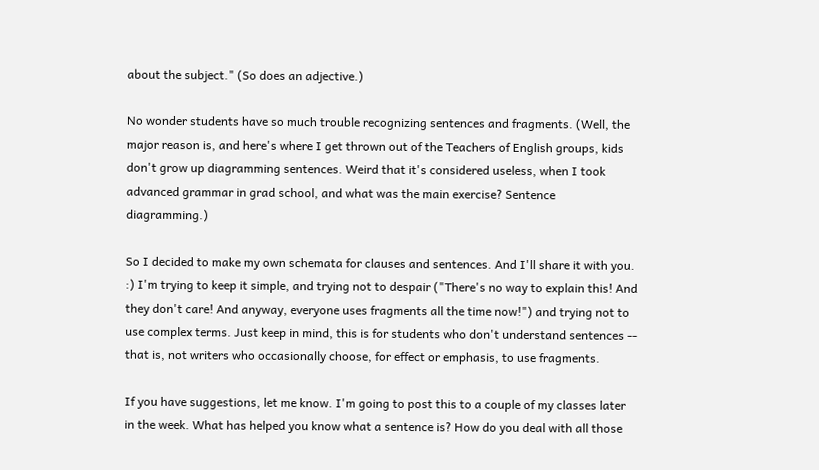about the subject." (So does an adjective.)

No wonder students have so much trouble recognizing sentences and fragments. (Well, the major reason is, and here's where I get thrown out of the Teachers of English groups, kids don't grow up diagramming sentences. Weird that it's considered useless, when I took advanced grammar in grad school, and what was the main exercise? Sentence diagramming.)

So I decided to make my own schemata for clauses and sentences. And I'll share it with you. :) I'm trying to keep it simple, and trying not to despair ("There's no way to explain this! And they don't care! And anyway, everyone uses fragments all the time now!") and trying not to use complex terms. Just keep in mind, this is for students who don't understand sentences -- that is, not writers who occasionally choose, for effect or emphasis, to use fragments.

If you have suggestions, let me know. I'm going to post this to a couple of my classes later in the week. What has helped you know what a sentence is? How do you deal with all those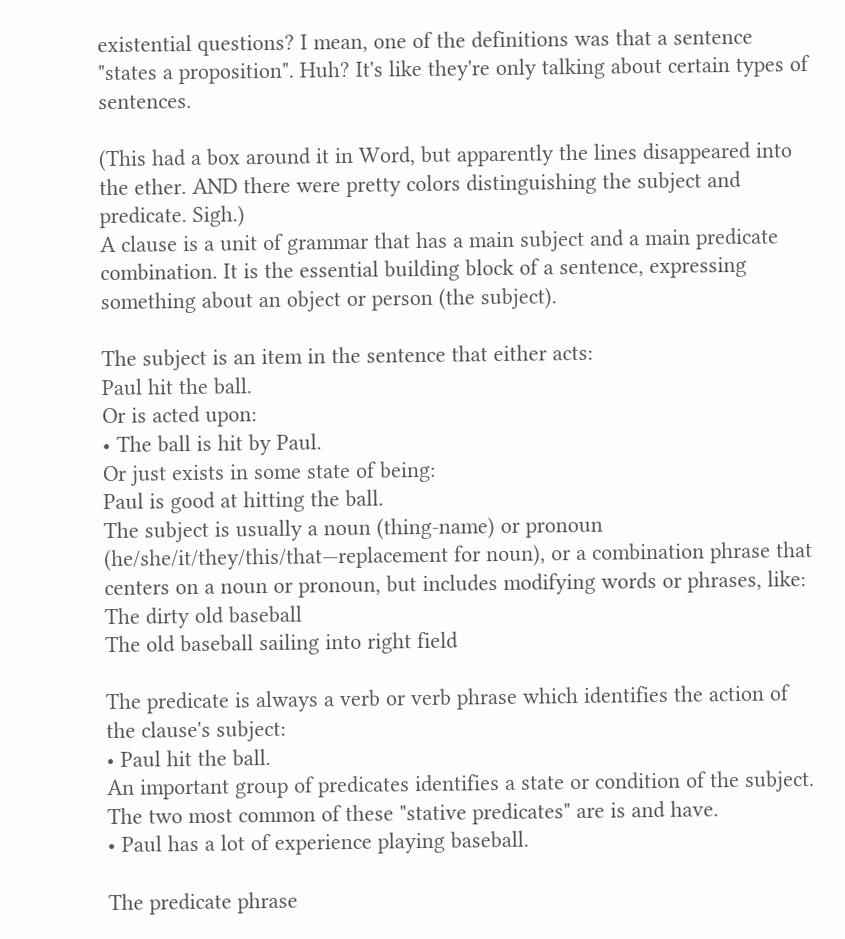existential questions? I mean, one of the definitions was that a sentence "states a proposition". Huh? It's like they're only talking about certain types of sentences.

(This had a box around it in Word, but apparently the lines disappeared into the ether. AND there were pretty colors distinguishing the subject and predicate. Sigh.)
A clause is a unit of grammar that has a main subject and a main predicate combination. It is the essential building block of a sentence, expressing something about an object or person (the subject).

The subject is an item in the sentence that either acts:
Paul hit the ball.
Or is acted upon:
• The ball is hit by Paul.
Or just exists in some state of being:
Paul is good at hitting the ball.
The subject is usually a noun (thing-name) or pronoun (he/she/it/they/this/that—replacement for noun), or a combination phrase that centers on a noun or pronoun, but includes modifying words or phrases, like:
The dirty old baseball
The old baseball sailing into right field

The predicate is always a verb or verb phrase which identifies the action of the clause's subject:
• Paul hit the ball.
An important group of predicates identifies a state or condition of the subject. The two most common of these "stative predicates" are is and have.
• Paul has a lot of experience playing baseball.

The predicate phrase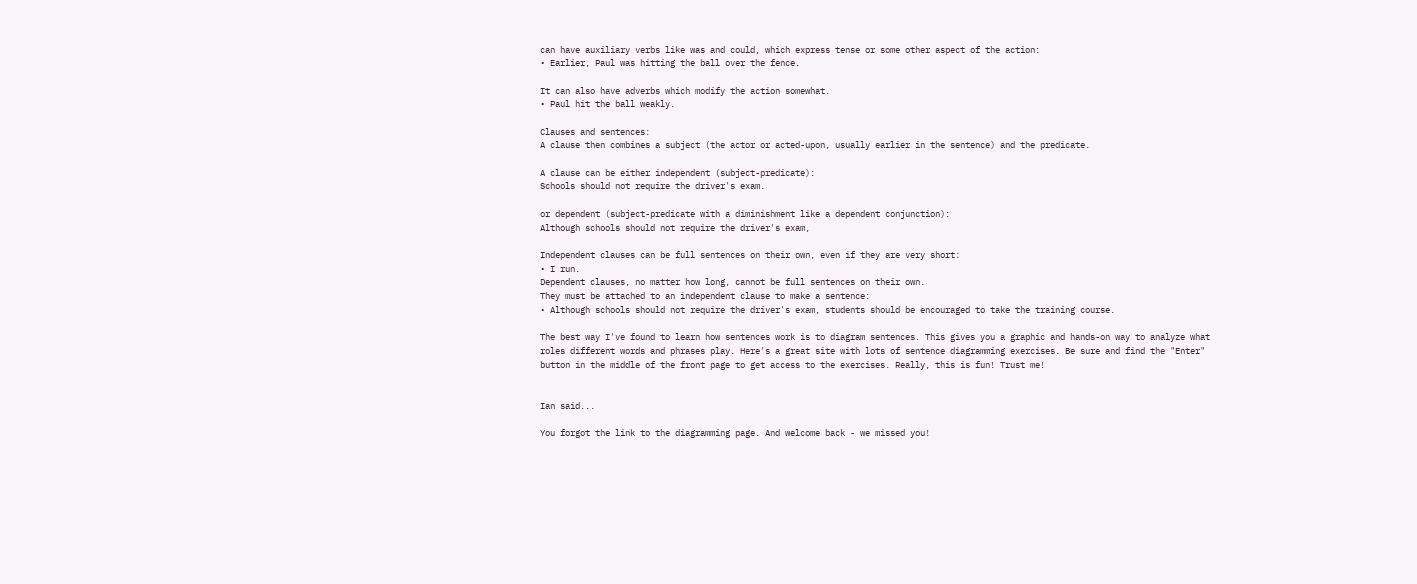can have auxiliary verbs like was and could, which express tense or some other aspect of the action:
• Earlier, Paul was hitting the ball over the fence.

It can also have adverbs which modify the action somewhat.
• Paul hit the ball weakly.

Clauses and sentences:
A clause then combines a subject (the actor or acted-upon, usually earlier in the sentence) and the predicate.

A clause can be either independent (subject-predicate):
Schools should not require the driver's exam.

or dependent (subject-predicate with a diminishment like a dependent conjunction):
Although schools should not require the driver's exam,

Independent clauses can be full sentences on their own, even if they are very short:
• I run.
Dependent clauses, no matter how long, cannot be full sentences on their own.
They must be attached to an independent clause to make a sentence:
• Although schools should not require the driver's exam, students should be encouraged to take the training course.

The best way I've found to learn how sentences work is to diagram sentences. This gives you a graphic and hands-on way to analyze what roles different words and phrases play. Here's a great site with lots of sentence diagramming exercises. Be sure and find the "Enter" button in the middle of the front page to get access to the exercises. Really, this is fun! Trust me!


Ian said...

You forgot the link to the diagramming page. And welcome back - we missed you!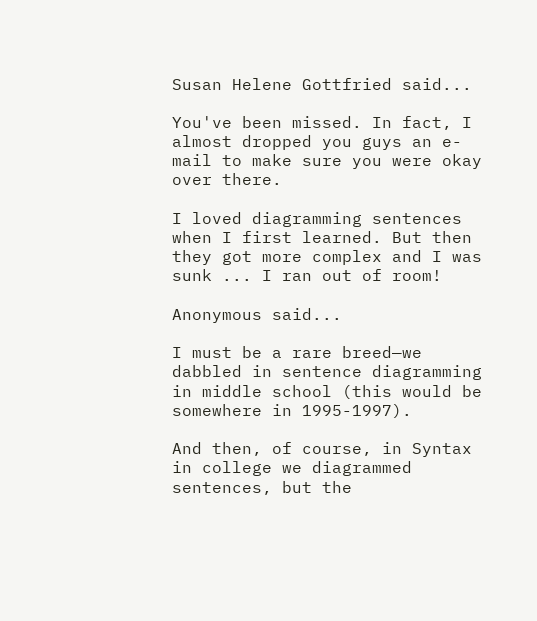Susan Helene Gottfried said...

You've been missed. In fact, I almost dropped you guys an e-mail to make sure you were okay over there.

I loved diagramming sentences when I first learned. But then they got more complex and I was sunk ... I ran out of room!

Anonymous said...

I must be a rare breed—we dabbled in sentence diagramming in middle school (this would be somewhere in 1995-1997).

And then, of course, in Syntax in college we diagrammed sentences, but the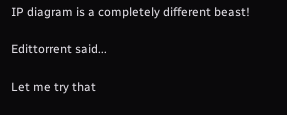IP diagram is a completely different beast!

Edittorrent said...

Let me try that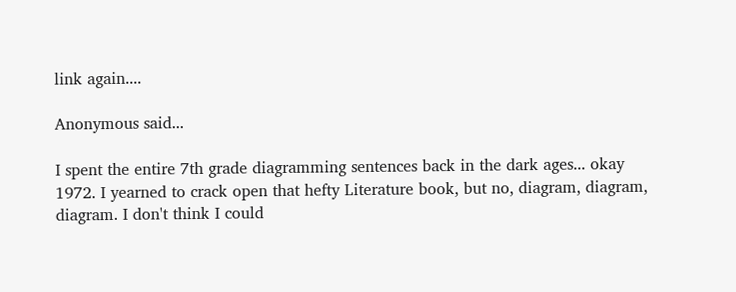link again....

Anonymous said...

I spent the entire 7th grade diagramming sentences back in the dark ages... okay 1972. I yearned to crack open that hefty Literature book, but no, diagram, diagram, diagram. I don't think I could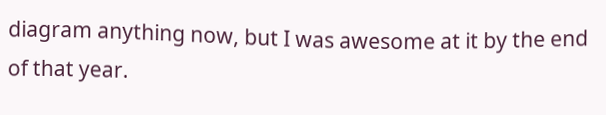diagram anything now, but I was awesome at it by the end of that year.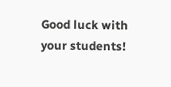Good luck with your students!